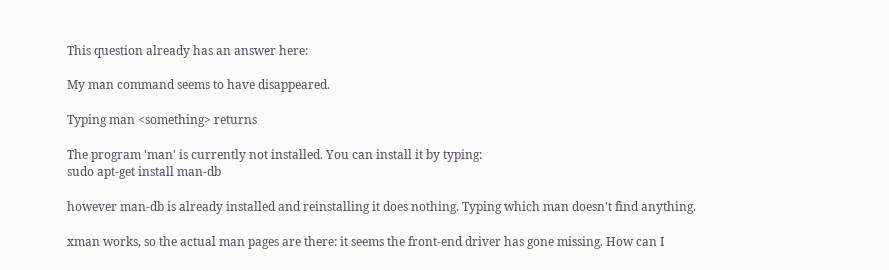This question already has an answer here:

My man command seems to have disappeared.

Typing man <something> returns

The program 'man' is currently not installed. You can install it by typing:
sudo apt-get install man-db

however man-db is already installed and reinstalling it does nothing. Typing which man doesn't find anything.

xman works, so the actual man pages are there: it seems the front-end driver has gone missing. How can I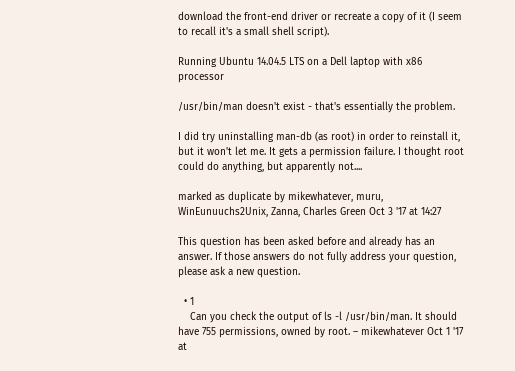download the front-end driver or recreate a copy of it (I seem to recall it's a small shell script).

Running Ubuntu 14.04.5 LTS on a Dell laptop with x86 processor

/usr/bin/man doesn't exist - that's essentially the problem.

I did try uninstalling man-db (as root) in order to reinstall it, but it won't let me. It gets a permission failure. I thought root could do anything, but apparently not....

marked as duplicate by mikewhatever, muru, WinEunuuchs2Unix, Zanna, Charles Green Oct 3 '17 at 14:27

This question has been asked before and already has an answer. If those answers do not fully address your question, please ask a new question.

  • 1
    Can you check the output of ls -l /usr/bin/man. It should have 755 permissions, owned by root. – mikewhatever Oct 1 '17 at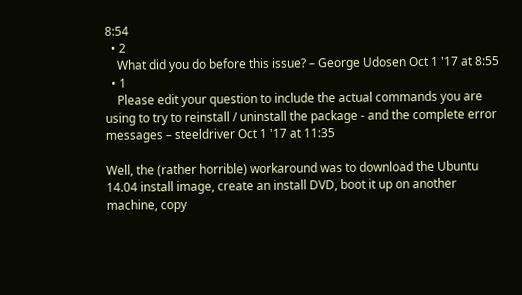8:54
  • 2
    What did you do before this issue? – George Udosen Oct 1 '17 at 8:55
  • 1
    Please edit your question to include the actual commands you are using to try to reinstall / uninstall the package - and the complete error messages – steeldriver Oct 1 '17 at 11:35

Well, the (rather horrible) workaround was to download the Ubuntu 14.04 install image, create an install DVD, boot it up on another machine, copy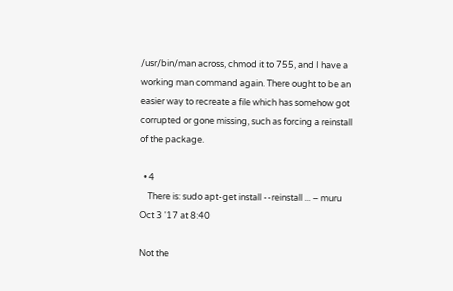/usr/bin/man across, chmod it to 755, and I have a working man command again. There ought to be an easier way to recreate a file which has somehow got corrupted or gone missing, such as forcing a reinstall of the package.

  • 4
    There is: sudo apt-get install --reinstall ... – muru Oct 3 '17 at 8:40

Not the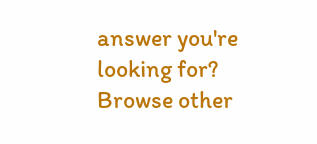answer you're looking for? Browse other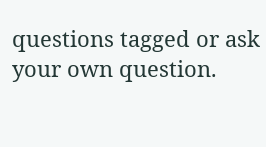questions tagged or ask your own question.